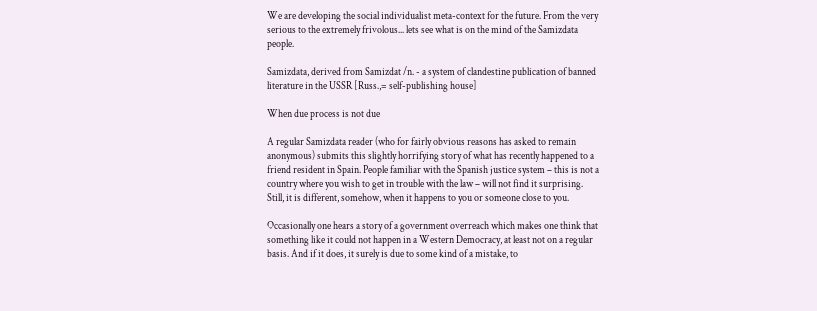We are developing the social individualist meta-context for the future. From the very serious to the extremely frivolous... lets see what is on the mind of the Samizdata people.

Samizdata, derived from Samizdat /n. - a system of clandestine publication of banned literature in the USSR [Russ.,= self-publishing house]

When due process is not due

A regular Samizdata reader (who for fairly obvious reasons has asked to remain anonymous) submits this slightly horrifying story of what has recently happened to a friend resident in Spain. People familiar with the Spanish justice system – this is not a country where you wish to get in trouble with the law – will not find it surprising. Still, it is different, somehow, when it happens to you or someone close to you.

Occasionally one hears a story of a government overreach which makes one think that something like it could not happen in a Western Democracy, at least not on a regular basis. And if it does, it surely is due to some kind of a mistake, to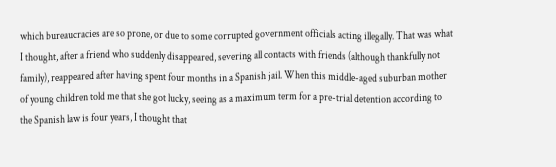which bureaucracies are so prone, or due to some corrupted government officials acting illegally. That was what I thought, after a friend who suddenly disappeared, severing all contacts with friends (although thankfully not family), reappeared after having spent four months in a Spanish jail. When this middle-aged suburban mother of young children told me that she got lucky, seeing as a maximum term for a pre-trial detention according to the Spanish law is four years, I thought that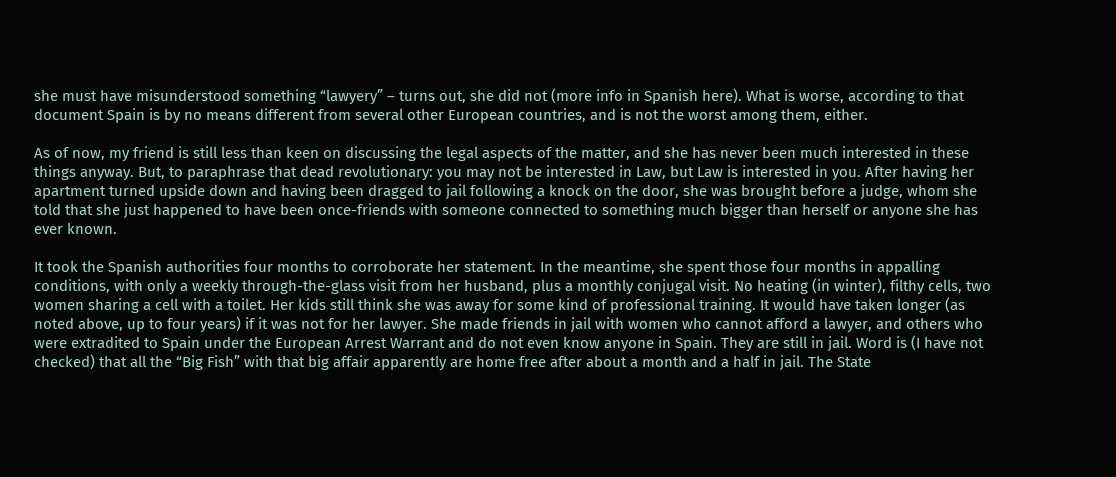she must have misunderstood something “lawyery” – turns out, she did not (more info in Spanish here). What is worse, according to that document Spain is by no means different from several other European countries, and is not the worst among them, either.

As of now, my friend is still less than keen on discussing the legal aspects of the matter, and she has never been much interested in these things anyway. But, to paraphrase that dead revolutionary: you may not be interested in Law, but Law is interested in you. After having her apartment turned upside down and having been dragged to jail following a knock on the door, she was brought before a judge, whom she told that she just happened to have been once-friends with someone connected to something much bigger than herself or anyone she has ever known.

It took the Spanish authorities four months to corroborate her statement. In the meantime, she spent those four months in appalling conditions, with only a weekly through-the-glass visit from her husband, plus a monthly conjugal visit. No heating (in winter), filthy cells, two women sharing a cell with a toilet. Her kids still think she was away for some kind of professional training. It would have taken longer (as noted above, up to four years) if it was not for her lawyer. She made friends in jail with women who cannot afford a lawyer, and others who were extradited to Spain under the European Arrest Warrant and do not even know anyone in Spain. They are still in jail. Word is (I have not checked) that all the “Big Fish” with that big affair apparently are home free after about a month and a half in jail. The State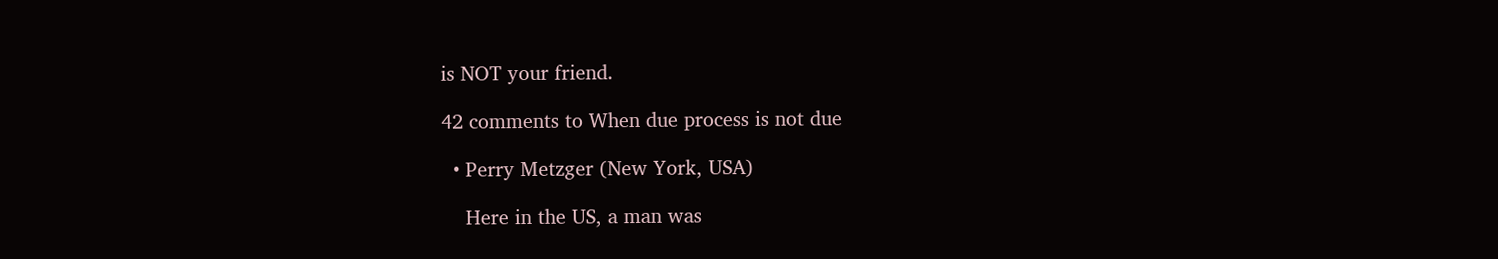is NOT your friend.

42 comments to When due process is not due

  • Perry Metzger (New York, USA)

    Here in the US, a man was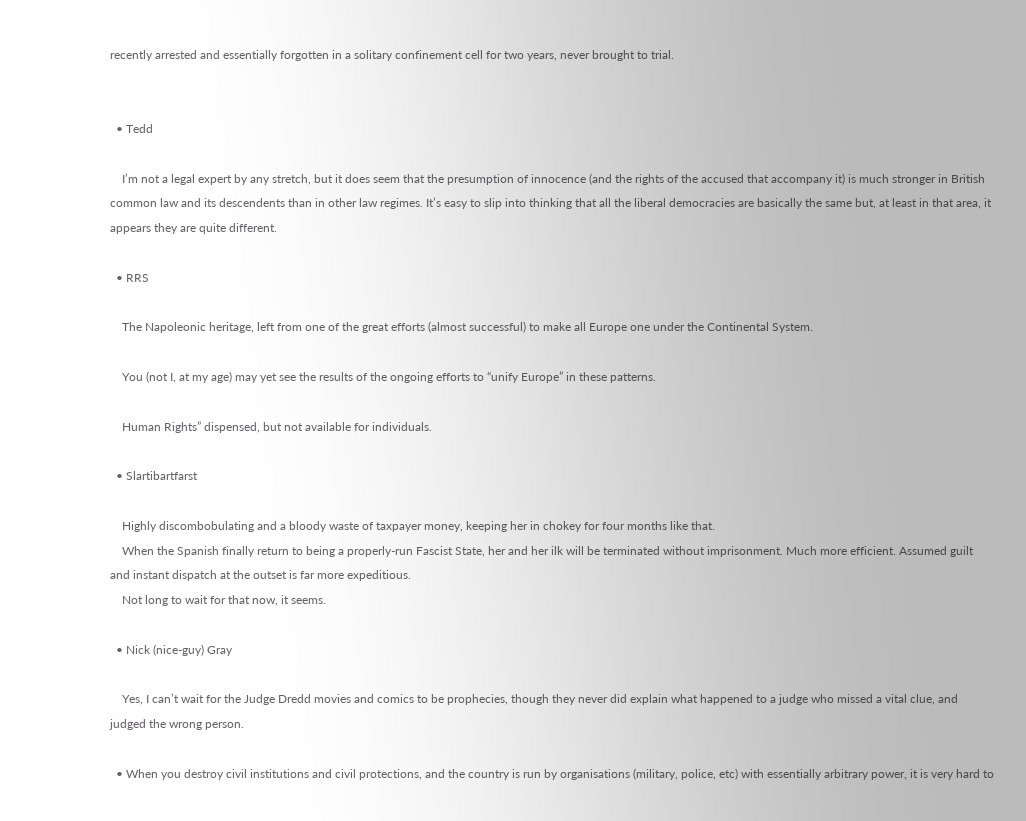recently arrested and essentially forgotten in a solitary confinement cell for two years, never brought to trial.


  • Tedd

    I’m not a legal expert by any stretch, but it does seem that the presumption of innocence (and the rights of the accused that accompany it) is much stronger in British common law and its descendents than in other law regimes. It’s easy to slip into thinking that all the liberal democracies are basically the same but, at least in that area, it appears they are quite different.

  • RRS

    The Napoleonic heritage, left from one of the great efforts (almost successful) to make all Europe one under the Continental System.

    You (not I, at my age) may yet see the results of the ongoing efforts to “unify Europe” in these patterns.

    Human Rights” dispensed, but not available for individuals.

  • Slartibartfarst

    Highly discombobulating and a bloody waste of taxpayer money, keeping her in chokey for four months like that.
    When the Spanish finally return to being a properly-run Fascist State, her and her ilk will be terminated without imprisonment. Much more efficient. Assumed guilt and instant dispatch at the outset is far more expeditious.
    Not long to wait for that now, it seems.

  • Nick (nice-guy) Gray

    Yes, I can’t wait for the Judge Dredd movies and comics to be prophecies, though they never did explain what happened to a judge who missed a vital clue, and judged the wrong person.

  • When you destroy civil institutions and civil protections, and the country is run by organisations (military, police, etc) with essentially arbitrary power, it is very hard to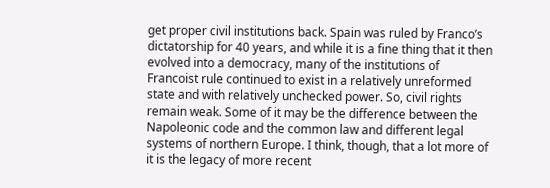get proper civil institutions back. Spain was ruled by Franco’s dictatorship for 40 years, and while it is a fine thing that it then evolved into a democracy, many of the institutions of Francoist rule continued to exist in a relatively unreformed state and with relatively unchecked power. So, civil rights remain weak. Some of it may be the difference between the Napoleonic code and the common law and different legal systems of northern Europe. I think, though, that a lot more of it is the legacy of more recent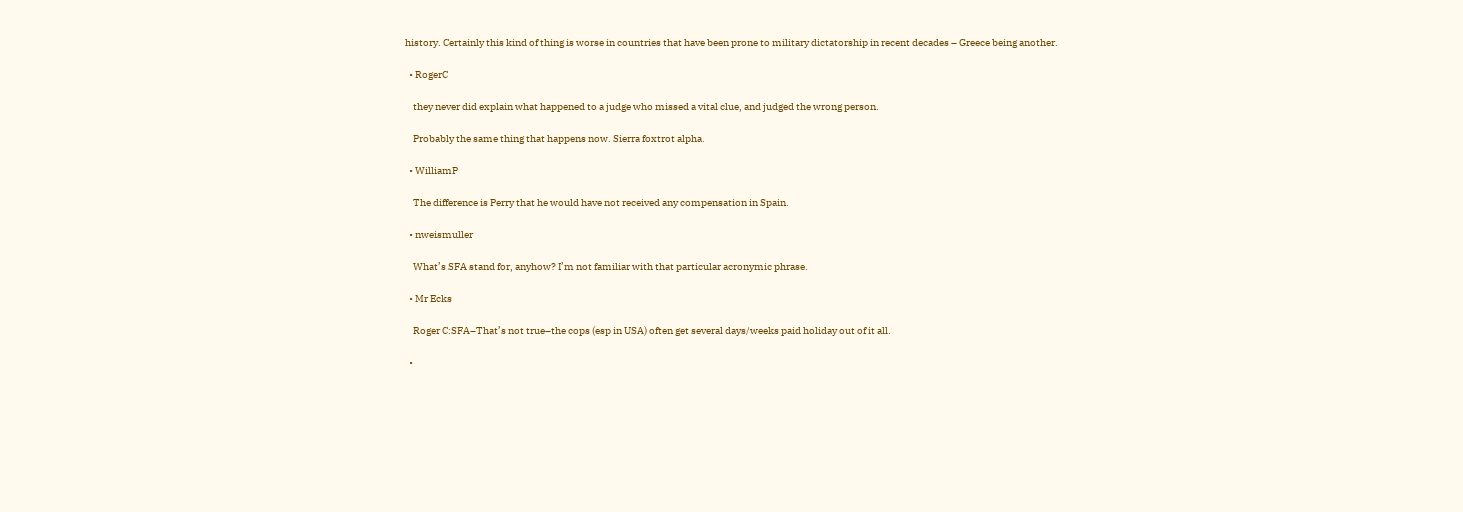history. Certainly this kind of thing is worse in countries that have been prone to military dictatorship in recent decades – Greece being another.

  • RogerC

    they never did explain what happened to a judge who missed a vital clue, and judged the wrong person.

    Probably the same thing that happens now. Sierra foxtrot alpha.

  • WilliamP

    The difference is Perry that he would have not received any compensation in Spain.

  • nweismuller

    What’s SFA stand for, anyhow? I’m not familiar with that particular acronymic phrase.

  • Mr Ecks

    Roger C:SFA–That’s not true–the cops (esp in USA) often get several days/weeks paid holiday out of it all.

  •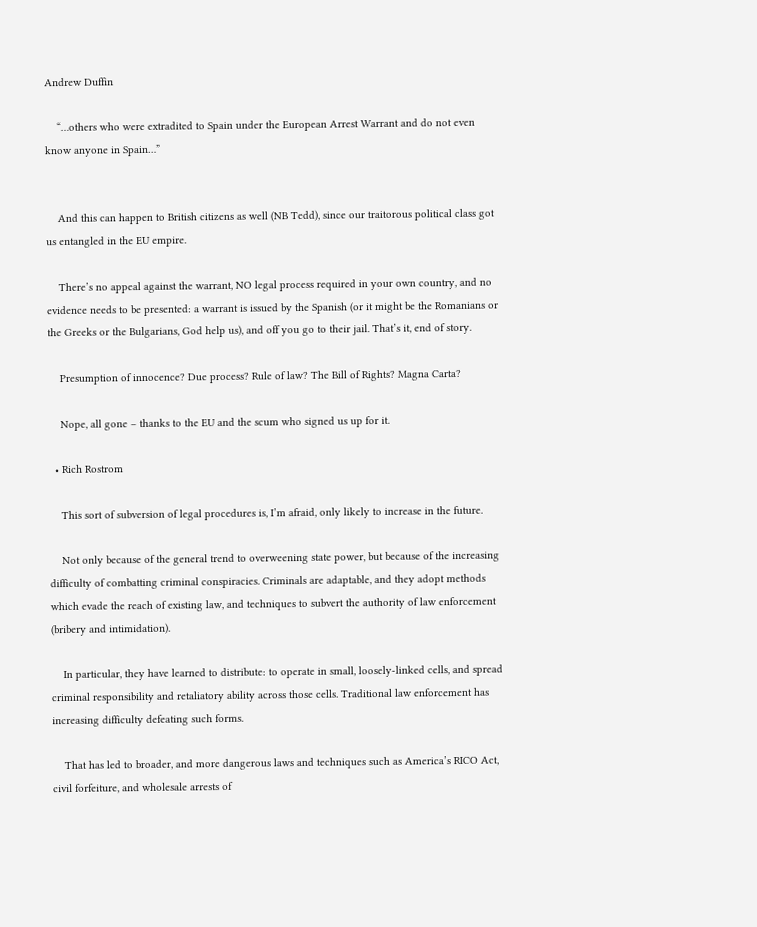Andrew Duffin

    “…others who were extradited to Spain under the European Arrest Warrant and do not even know anyone in Spain…”


    And this can happen to British citizens as well (NB Tedd), since our traitorous political class got us entangled in the EU empire.

    There’s no appeal against the warrant, NO legal process required in your own country, and no evidence needs to be presented: a warrant is issued by the Spanish (or it might be the Romanians or the Greeks or the Bulgarians, God help us), and off you go to their jail. That’s it, end of story.

    Presumption of innocence? Due process? Rule of law? The Bill of Rights? Magna Carta?

    Nope, all gone – thanks to the EU and the scum who signed us up for it.

  • Rich Rostrom

    This sort of subversion of legal procedures is, I’m afraid, only likely to increase in the future.

    Not only because of the general trend to overweening state power, but because of the increasing difficulty of combatting criminal conspiracies. Criminals are adaptable, and they adopt methods which evade the reach of existing law, and techniques to subvert the authority of law enforcement (bribery and intimidation).

    In particular, they have learned to distribute: to operate in small, loosely-linked cells, and spread criminal responsibility and retaliatory ability across those cells. Traditional law enforcement has increasing difficulty defeating such forms.

    That has led to broader, and more dangerous laws and techniques such as America’s RICO Act, civil forfeiture, and wholesale arrests of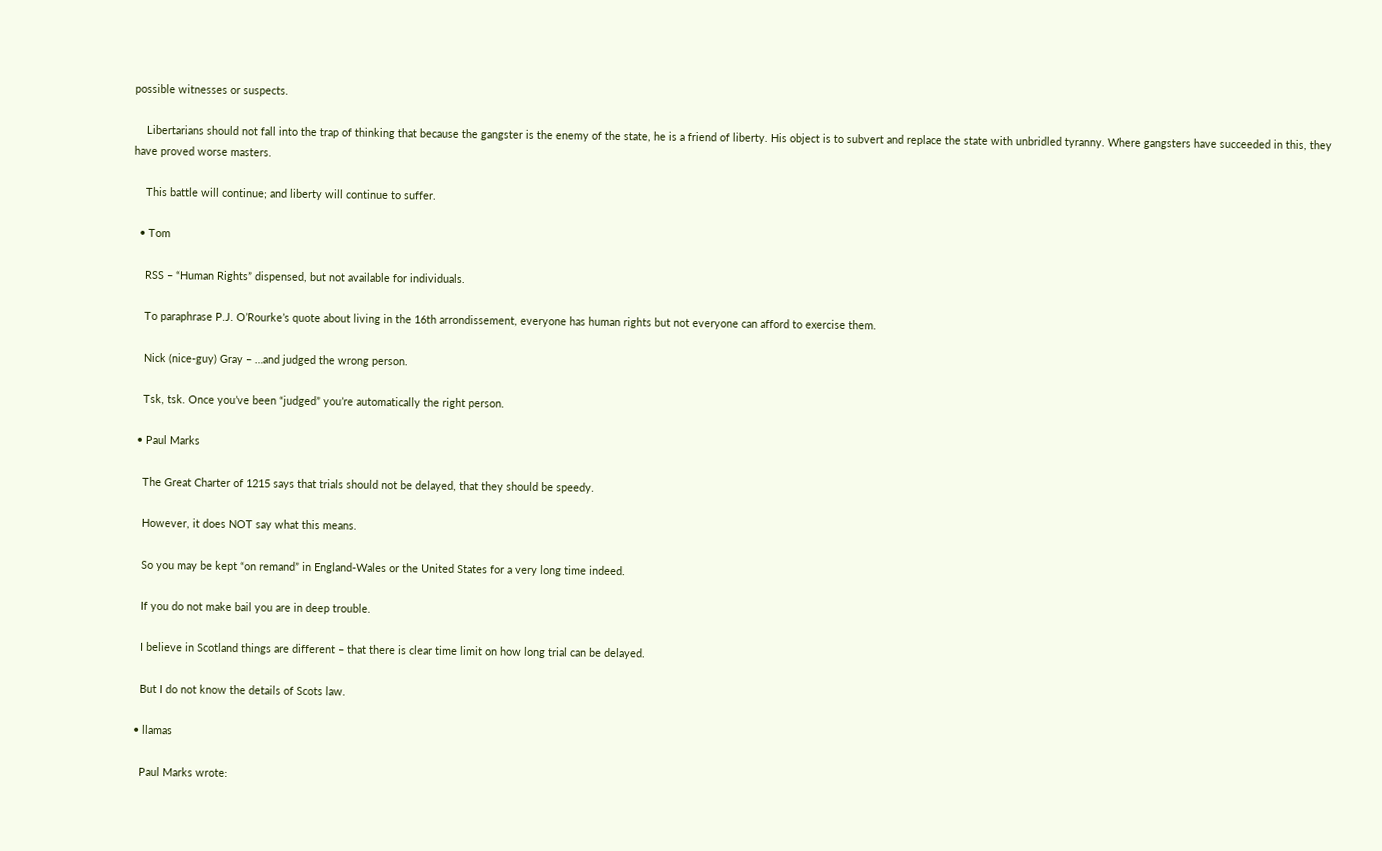possible witnesses or suspects.

    Libertarians should not fall into the trap of thinking that because the gangster is the enemy of the state, he is a friend of liberty. His object is to subvert and replace the state with unbridled tyranny. Where gangsters have succeeded in this, they have proved worse masters.

    This battle will continue; and liberty will continue to suffer.

  • Tom

    RSS – “Human Rights” dispensed, but not available for individuals.

    To paraphrase P.J. O’Rourke’s quote about living in the 16th arrondissement, everyone has human rights but not everyone can afford to exercise them.

    Nick (nice-guy) Gray – …and judged the wrong person.

    Tsk, tsk. Once you’ve been “judged” you’re automatically the right person.

  • Paul Marks

    The Great Charter of 1215 says that trials should not be delayed, that they should be speedy.

    However, it does NOT say what this means.

    So you may be kept “on remand” in England-Wales or the United States for a very long time indeed.

    If you do not make bail you are in deep trouble.

    I believe in Scotland things are different – that there is clear time limit on how long trial can be delayed.

    But I do not know the details of Scots law.

  • llamas

    Paul Marks wrote: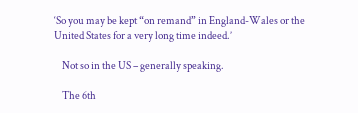‘So you may be kept “on remand” in England-Wales or the United States for a very long time indeed.’

    Not so in the US – generally speaking.

    The 6th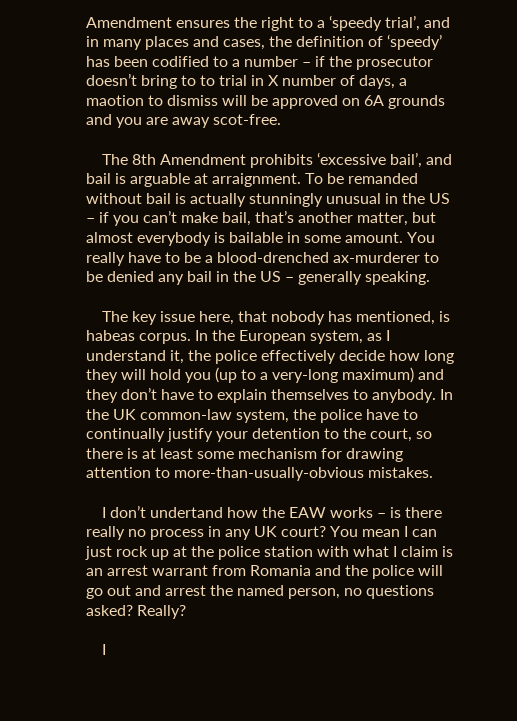Amendment ensures the right to a ‘speedy trial’, and in many places and cases, the definition of ‘speedy’ has been codified to a number – if the prosecutor doesn’t bring to to trial in X number of days, a maotion to dismiss will be approved on 6A grounds and you are away scot-free.

    The 8th Amendment prohibits ‘excessive bail’, and bail is arguable at arraignment. To be remanded without bail is actually stunningly unusual in the US – if you can’t make bail, that’s another matter, but almost everybody is bailable in some amount. You really have to be a blood-drenched ax-murderer to be denied any bail in the US – generally speaking.

    The key issue here, that nobody has mentioned, is habeas corpus. In the European system, as I understand it, the police effectively decide how long they will hold you (up to a very-long maximum) and they don’t have to explain themselves to anybody. In the UK common-law system, the police have to continually justify your detention to the court, so there is at least some mechanism for drawing attention to more-than-usually-obvious mistakes.

    I don’t undertand how the EAW works – is there really no process in any UK court? You mean I can just rock up at the police station with what I claim is an arrest warrant from Romania and the police will go out and arrest the named person, no questions asked? Really?

    I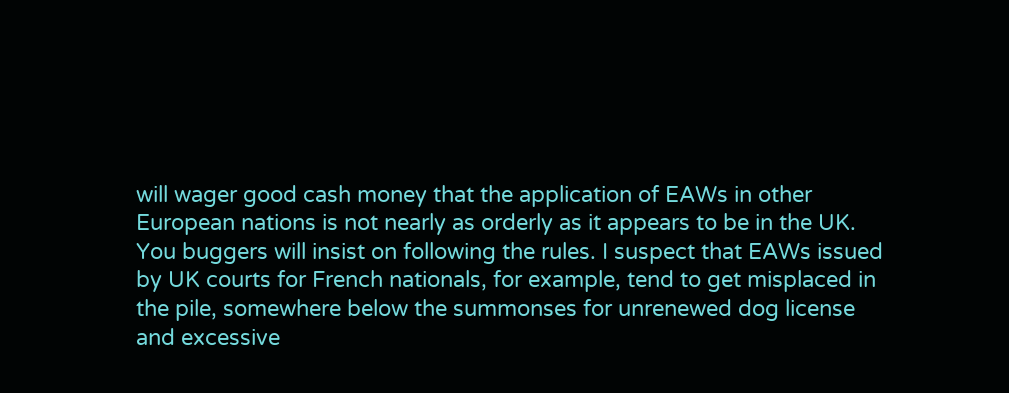will wager good cash money that the application of EAWs in other European nations is not nearly as orderly as it appears to be in the UK. You buggers will insist on following the rules. I suspect that EAWs issued by UK courts for French nationals, for example, tend to get misplaced in the pile, somewhere below the summonses for unrenewed dog license and excessive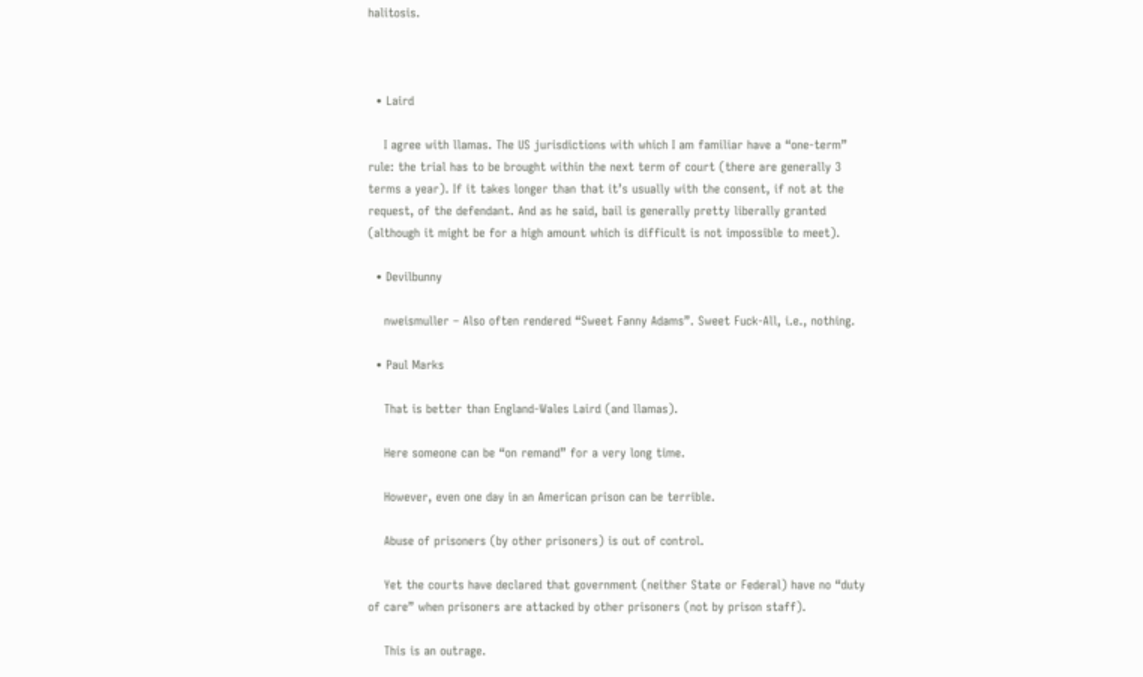halitosis.



  • Laird

    I agree with llamas. The US jurisdictions with which I am familiar have a “one-term” rule: the trial has to be brought within the next term of court (there are generally 3 terms a year). If it takes longer than that it’s usually with the consent, if not at the request, of the defendant. And as he said, bail is generally pretty liberally granted (although it might be for a high amount which is difficult is not impossible to meet).

  • Devilbunny

    nweismuller – Also often rendered “Sweet Fanny Adams”. Sweet Fuck-All, i.e., nothing.

  • Paul Marks

    That is better than England-Wales Laird (and llamas).

    Here someone can be “on remand” for a very long time.

    However, even one day in an American prison can be terrible.

    Abuse of prisoners (by other prisoners) is out of control.

    Yet the courts have declared that government (neither State or Federal) have no “duty of care” when prisoners are attacked by other prisoners (not by prison staff).

    This is an outrage.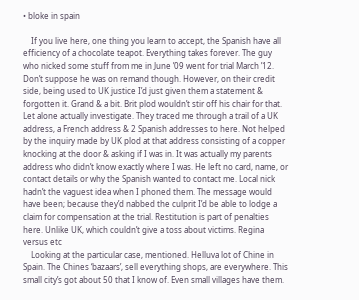• bloke in spain

    If you live here, one thing you learn to accept, the Spanish have all efficiency of a chocolate teapot. Everything takes forever. The guy who nicked some stuff from me in June ’09 went for trial March ’12. Don’t suppose he was on remand though. However, on their credit side, being used to UK justice I’d just given them a statement & forgotten it. Grand & a bit. Brit plod wouldn’t stir off his chair for that. Let alone actually investigate. They traced me through a trail of a UK address, a French address & 2 Spanish addresses to here. Not helped by the inquiry made by UK plod at that address consisting of a copper knocking at the door & asking if I was in. It was actually my parents address who didn’t know exactly where I was. He left no card, name, or contact details or why the Spanish wanted to contact me. Local nick hadn’t the vaguest idea when I phoned them. The message would have been; because they’d nabbed the culprit I’d be able to lodge a claim for compensation at the trial. Restitution is part of penalties here. Unlike UK, which couldn’t give a toss about victims. Regina versus etc
    Looking at the particular case, mentioned. Helluva lot of Chine in Spain. The Chines ‘bazaars’, sell everything shops, are everywhere. This small city’s got about 50 that I know of. Even small villages have them.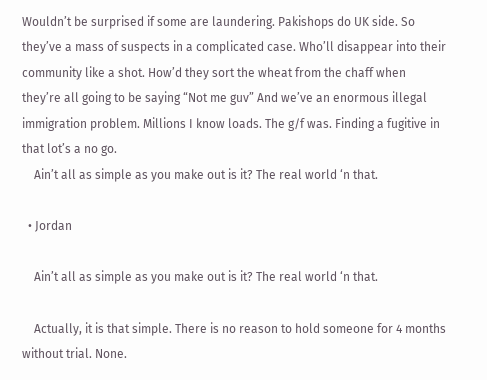Wouldn’t be surprised if some are laundering. Pakishops do UK side. So they’ve a mass of suspects in a complicated case. Who’ll disappear into their community like a shot. How’d they sort the wheat from the chaff when they’re all going to be saying “Not me guv” And we’ve an enormous illegal immigration problem. Millions I know loads. The g/f was. Finding a fugitive in that lot’s a no go.
    Ain’t all as simple as you make out is it? The real world ‘n that.

  • Jordan

    Ain’t all as simple as you make out is it? The real world ‘n that.

    Actually, it is that simple. There is no reason to hold someone for 4 months without trial. None.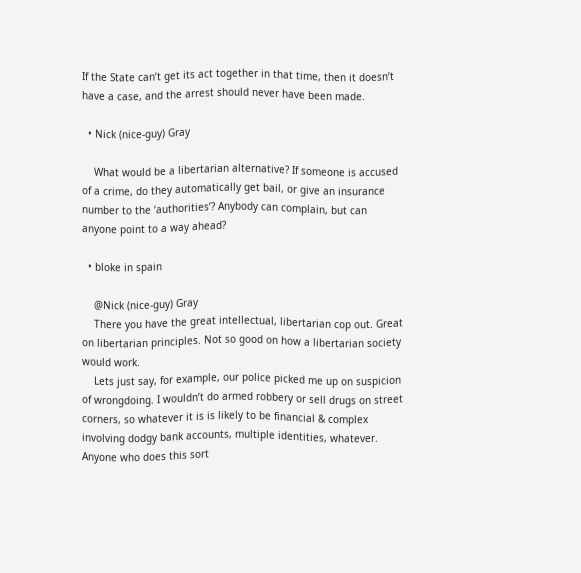If the State can’t get its act together in that time, then it doesn’t have a case, and the arrest should never have been made.

  • Nick (nice-guy) Gray

    What would be a libertarian alternative? If someone is accused of a crime, do they automatically get bail, or give an insurance number to the ‘authorities’? Anybody can complain, but can anyone point to a way ahead?

  • bloke in spain

    @Nick (nice-guy) Gray
    There you have the great intellectual, libertarian cop out. Great on libertarian principles. Not so good on how a libertarian society would work.
    Lets just say, for example, our police picked me up on suspicion of wrongdoing. I wouldn’t do armed robbery or sell drugs on street corners, so whatever it is is likely to be financial & complex involving dodgy bank accounts, multiple identities, whatever. Anyone who does this sort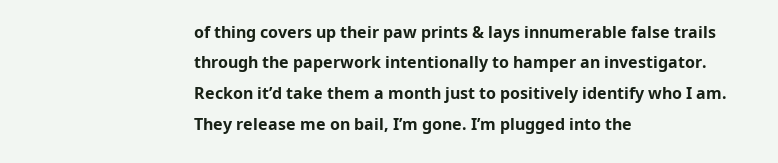of thing covers up their paw prints & lays innumerable false trails through the paperwork intentionally to hamper an investigator. Reckon it’d take them a month just to positively identify who I am. They release me on bail, I’m gone. I’m plugged into the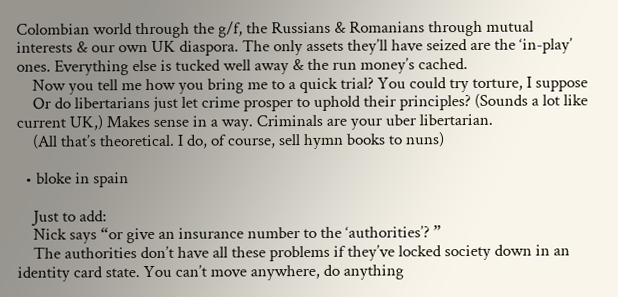Colombian world through the g/f, the Russians & Romanians through mutual interests & our own UK diaspora. The only assets they’ll have seized are the ‘in-play’ ones. Everything else is tucked well away & the run money’s cached.
    Now you tell me how you bring me to a quick trial? You could try torture, I suppose
    Or do libertarians just let crime prosper to uphold their principles? (Sounds a lot like current UK,) Makes sense in a way. Criminals are your uber libertarian.
    (All that’s theoretical. I do, of course, sell hymn books to nuns)

  • bloke in spain

    Just to add:
    Nick says “or give an insurance number to the ‘authorities’? ”
    The authorities don’t have all these problems if they’ve locked society down in an identity card state. You can’t move anywhere, do anything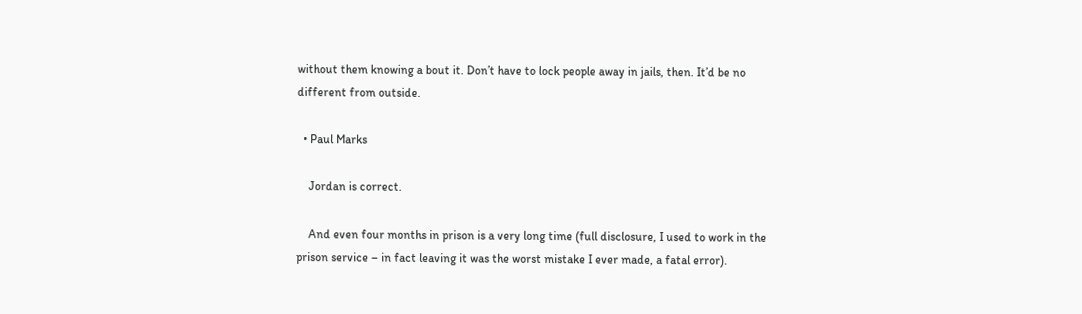without them knowing a bout it. Don’t have to lock people away in jails, then. It’d be no different from outside.

  • Paul Marks

    Jordan is correct.

    And even four months in prison is a very long time (full disclosure, I used to work in the prison service – in fact leaving it was the worst mistake I ever made, a fatal error).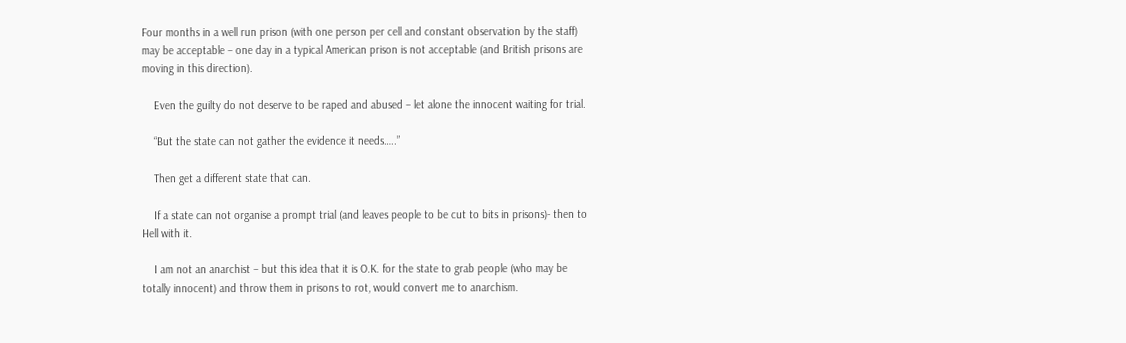Four months in a well run prison (with one person per cell and constant observation by the staff) may be acceptable – one day in a typical American prison is not acceptable (and British prisons are moving in this direction).

    Even the guilty do not deserve to be raped and abused – let alone the innocent waiting for trial.

    “But the state can not gather the evidence it needs…..”

    Then get a different state that can.

    If a state can not organise a prompt trial (and leaves people to be cut to bits in prisons)- then to Hell with it.

    I am not an anarchist – but this idea that it is O.K. for the state to grab people (who may be totally innocent) and throw them in prisons to rot, would convert me to anarchism.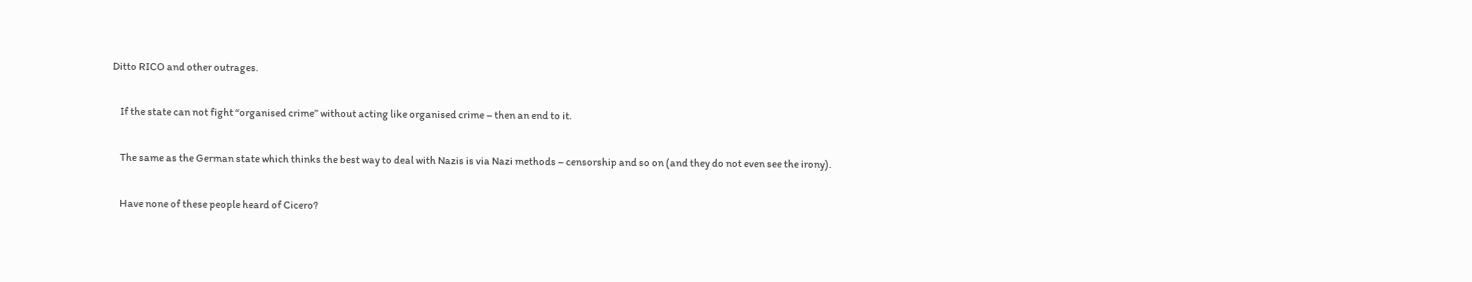Ditto RICO and other outrages.

    If the state can not fight “organised crime” without acting like organised crime – then an end to it.

    The same as the German state which thinks the best way to deal with Nazis is via Nazi methods – censorship and so on (and they do not even see the irony).

    Have none of these people heard of Cicero?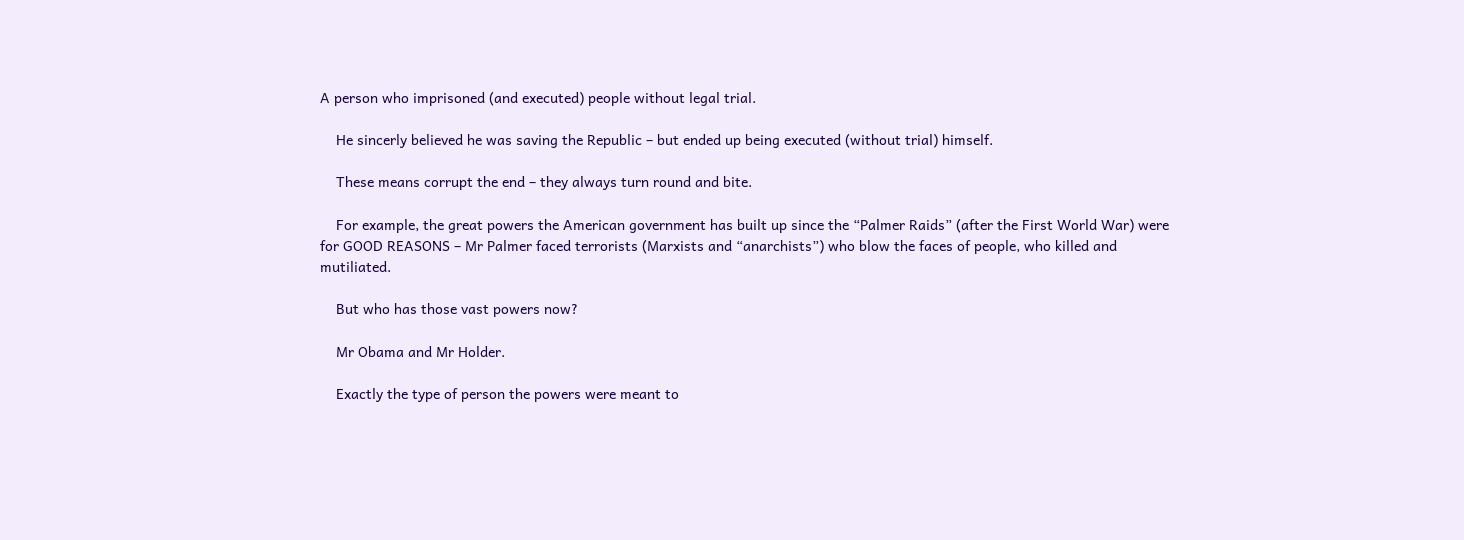A person who imprisoned (and executed) people without legal trial.

    He sincerly believed he was saving the Republic – but ended up being executed (without trial) himself.

    These means corrupt the end – they always turn round and bite.

    For example, the great powers the American government has built up since the “Palmer Raids” (after the First World War) were for GOOD REASONS – Mr Palmer faced terrorists (Marxists and “anarchists”) who blow the faces of people, who killed and mutiliated.

    But who has those vast powers now?

    Mr Obama and Mr Holder.

    Exactly the type of person the powers were meant to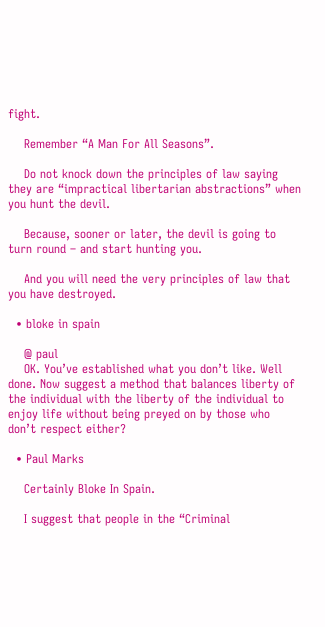fight.

    Remember “A Man For All Seasons”.

    Do not knock down the principles of law saying they are “impractical libertarian abstractions” when you hunt the devil.

    Because, sooner or later, the devil is going to turn round – and start hunting you.

    And you will need the very principles of law that you have destroyed.

  • bloke in spain

    @ paul
    OK. You’ve established what you don’t like. Well done. Now suggest a method that balances liberty of the individual with the liberty of the individual to enjoy life without being preyed on by those who don’t respect either?

  • Paul Marks

    Certainly Bloke In Spain.

    I suggest that people in the “Criminal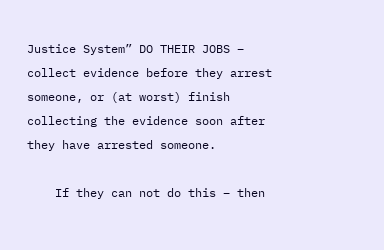Justice System” DO THEIR JOBS – collect evidence before they arrest someone, or (at worst) finish collecting the evidence soon after they have arrested someone.

    If they can not do this – then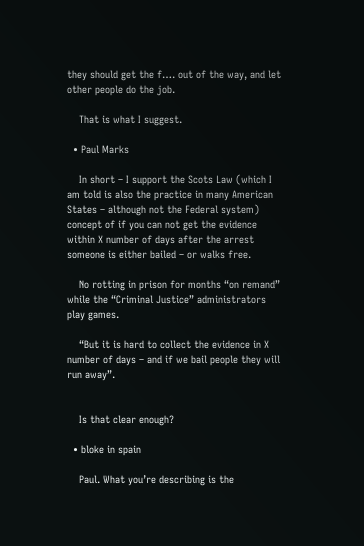they should get the f…. out of the way, and let other people do the job.

    That is what I suggest.

  • Paul Marks

    In short – I support the Scots Law (which I am told is also the practice in many American States – although not the Federal system) concept of if you can not get the evidence within X number of days after the arrest someone is either bailed – or walks free.

    No rotting in prison for months “on remand” while the “Criminal Justice” administrators play games.

    “But it is hard to collect the evidence in X number of days – and if we bail people they will run away”.


    Is that clear enough?

  • bloke in spain

    Paul. What you’re describing is the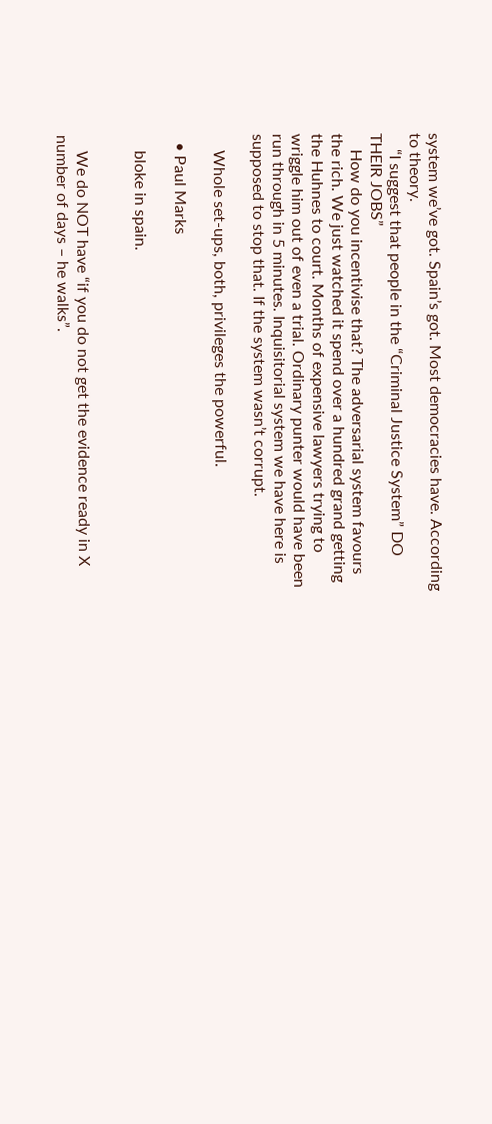system we’ve got. Spain’s got. Most democracies have. According to theory.
    “I suggest that people in the “Criminal Justice System” DO THEIR JOBS”
    How do you incentivise that? The adversarial system favours the rich. We just watched it spend over a hundred grand getting the Huhnes to court. Months of expensive lawyers trying to wriggle him out of even a trial. Ordinary punter would have been run through in 5 minutes. Inquisitorial system we have here is supposed to stop that. If the system wasn’t corrupt.

    Whole set-ups, both, privileges the powerful.

  • Paul Marks

    bloke in spain.


    We do NOT have “if you do not get the evidence ready in X number of days – he walks”.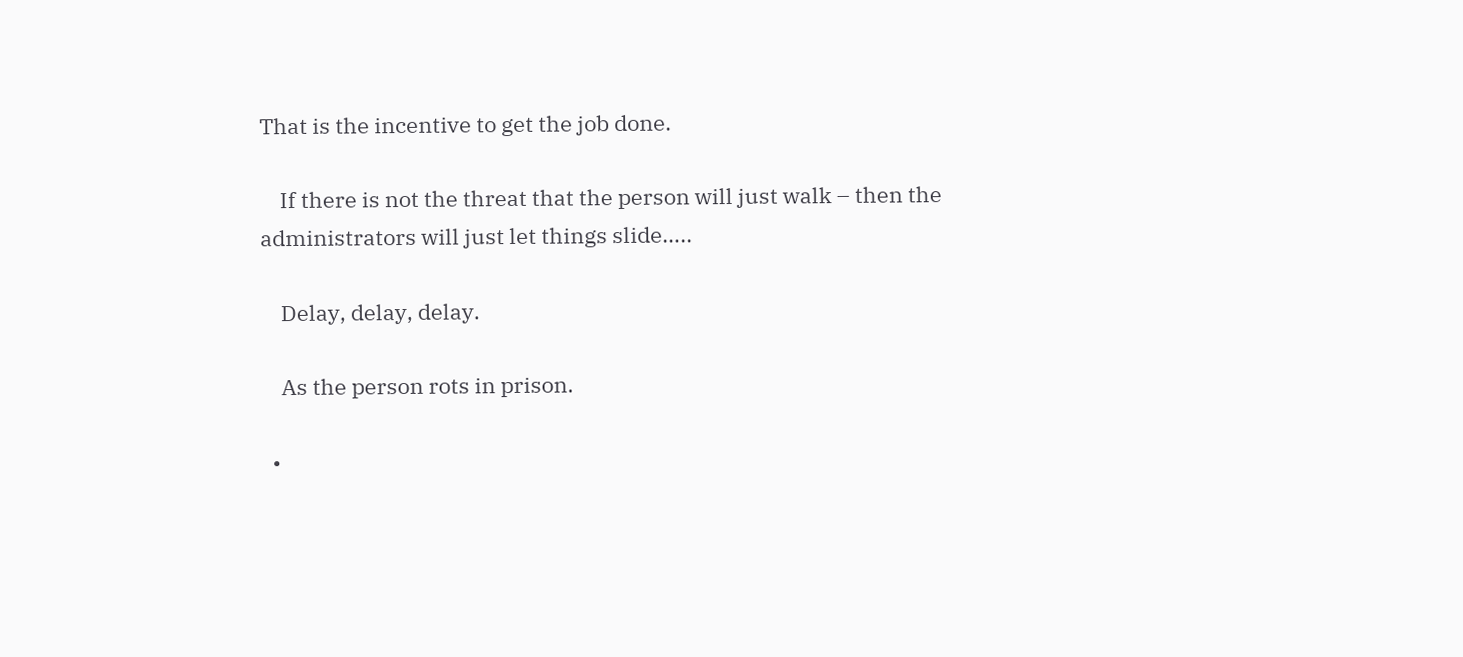That is the incentive to get the job done.

    If there is not the threat that the person will just walk – then the administrators will just let things slide…..

    Delay, delay, delay.

    As the person rots in prison.

  •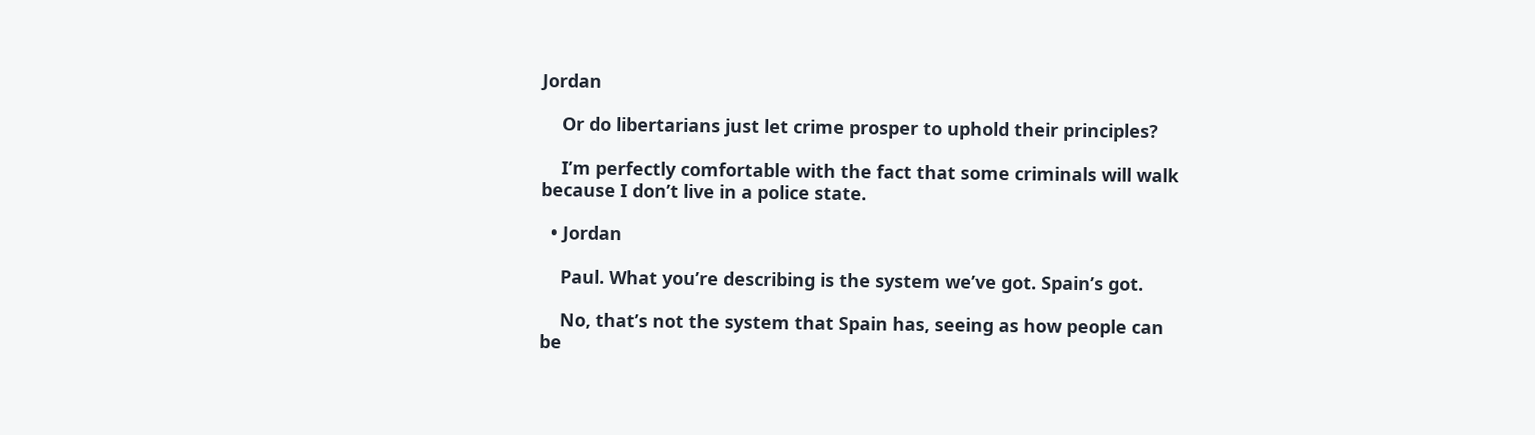Jordan

    Or do libertarians just let crime prosper to uphold their principles?

    I’m perfectly comfortable with the fact that some criminals will walk because I don’t live in a police state.

  • Jordan

    Paul. What you’re describing is the system we’ve got. Spain’s got.

    No, that’s not the system that Spain has, seeing as how people can be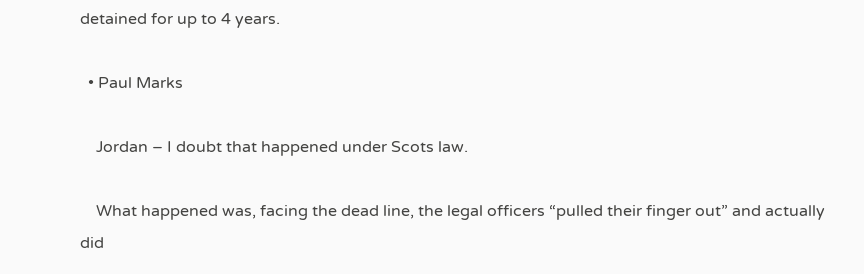detained for up to 4 years.

  • Paul Marks

    Jordan – I doubt that happened under Scots law.

    What happened was, facing the dead line, the legal officers “pulled their finger out” and actually did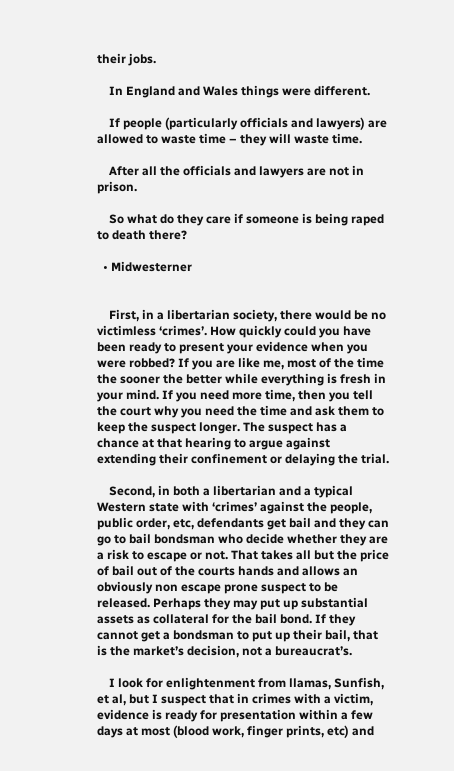their jobs.

    In England and Wales things were different.

    If people (particularly officials and lawyers) are allowed to waste time – they will waste time.

    After all the officials and lawyers are not in prison.

    So what do they care if someone is being raped to death there?

  • Midwesterner


    First, in a libertarian society, there would be no victimless ‘crimes’. How quickly could you have been ready to present your evidence when you were robbed? If you are like me, most of the time the sooner the better while everything is fresh in your mind. If you need more time, then you tell the court why you need the time and ask them to keep the suspect longer. The suspect has a chance at that hearing to argue against extending their confinement or delaying the trial.

    Second, in both a libertarian and a typical Western state with ‘crimes’ against the people, public order, etc, defendants get bail and they can go to bail bondsman who decide whether they are a risk to escape or not. That takes all but the price of bail out of the courts hands and allows an obviously non escape prone suspect to be released. Perhaps they may put up substantial assets as collateral for the bail bond. If they cannot get a bondsman to put up their bail, that is the market’s decision, not a bureaucrat’s.

    I look for enlightenment from llamas, Sunfish, et al, but I suspect that in crimes with a victim, evidence is ready for presentation within a few days at most (blood work, finger prints, etc) and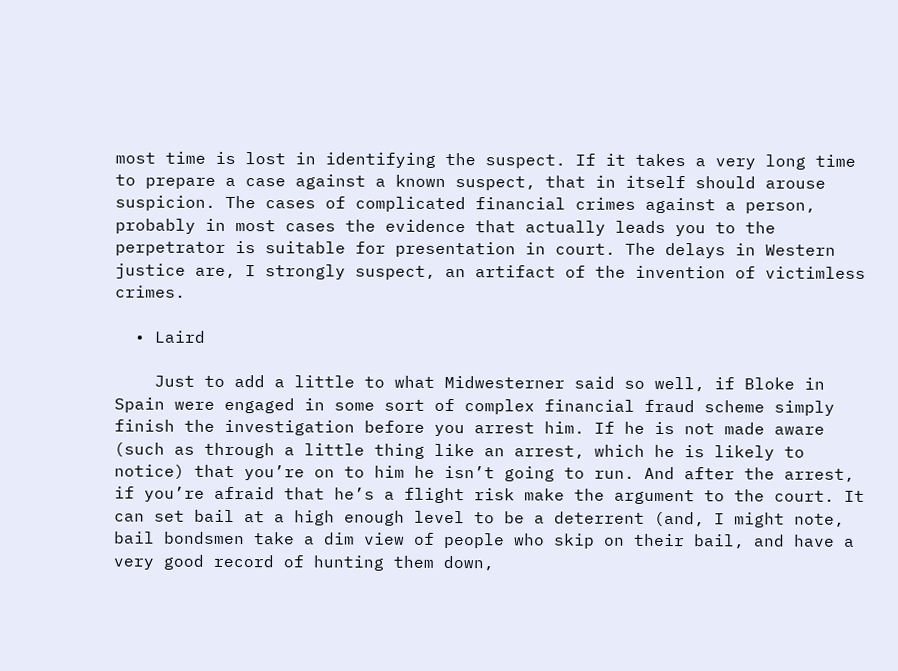most time is lost in identifying the suspect. If it takes a very long time to prepare a case against a known suspect, that in itself should arouse suspicion. The cases of complicated financial crimes against a person, probably in most cases the evidence that actually leads you to the perpetrator is suitable for presentation in court. The delays in Western justice are, I strongly suspect, an artifact of the invention of victimless crimes.

  • Laird

    Just to add a little to what Midwesterner said so well, if Bloke in Spain were engaged in some sort of complex financial fraud scheme simply finish the investigation before you arrest him. If he is not made aware (such as through a little thing like an arrest, which he is likely to notice) that you’re on to him he isn’t going to run. And after the arrest, if you’re afraid that he’s a flight risk make the argument to the court. It can set bail at a high enough level to be a deterrent (and, I might note, bail bondsmen take a dim view of people who skip on their bail, and have a very good record of hunting them down,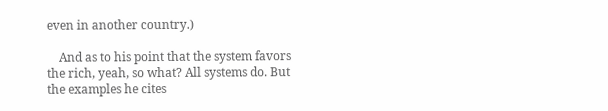even in another country.)

    And as to his point that the system favors the rich, yeah, so what? All systems do. But the examples he cites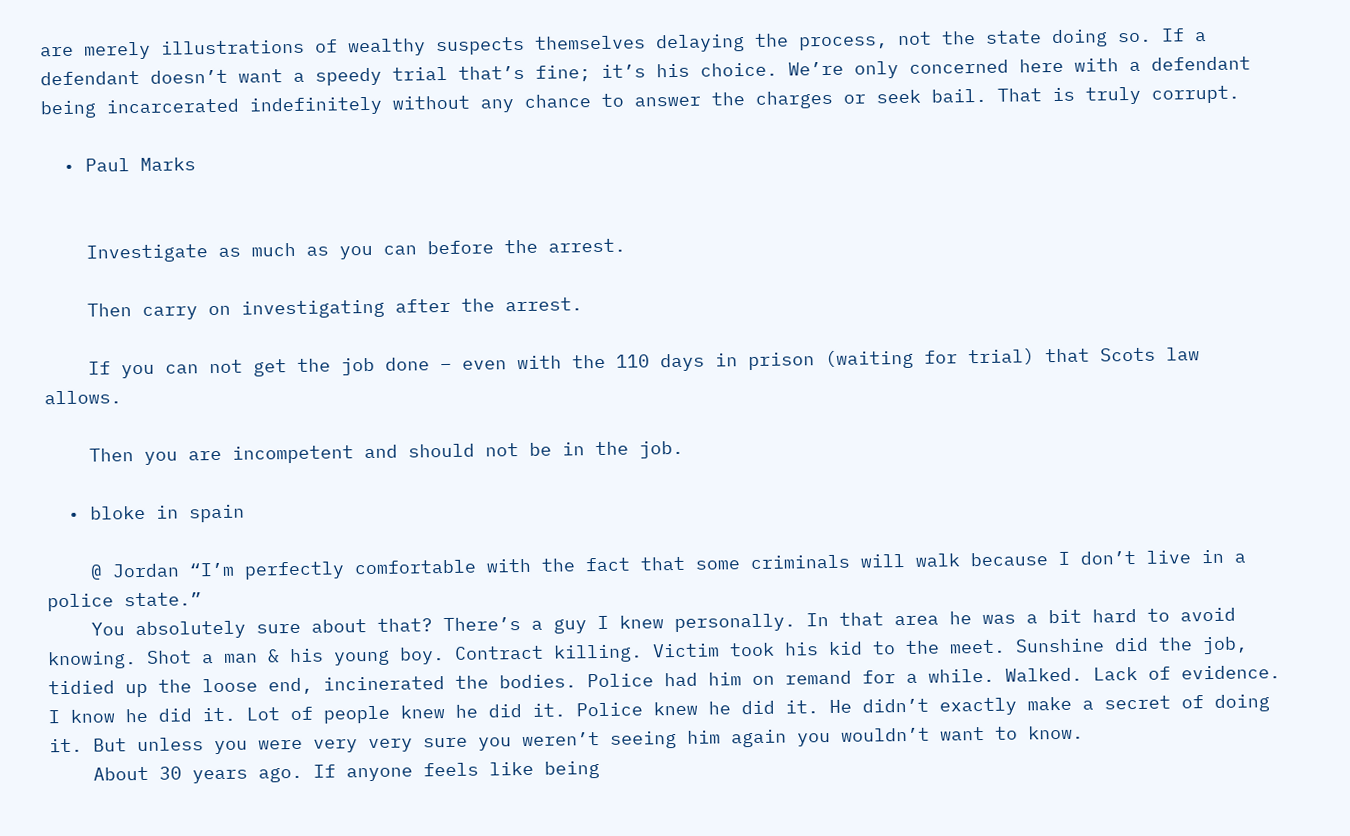are merely illustrations of wealthy suspects themselves delaying the process, not the state doing so. If a defendant doesn’t want a speedy trial that’s fine; it’s his choice. We’re only concerned here with a defendant being incarcerated indefinitely without any chance to answer the charges or seek bail. That is truly corrupt.

  • Paul Marks


    Investigate as much as you can before the arrest.

    Then carry on investigating after the arrest.

    If you can not get the job done – even with the 110 days in prison (waiting for trial) that Scots law allows.

    Then you are incompetent and should not be in the job.

  • bloke in spain

    @ Jordan “I’m perfectly comfortable with the fact that some criminals will walk because I don’t live in a police state.”
    You absolutely sure about that? There’s a guy I knew personally. In that area he was a bit hard to avoid knowing. Shot a man & his young boy. Contract killing. Victim took his kid to the meet. Sunshine did the job, tidied up the loose end, incinerated the bodies. Police had him on remand for a while. Walked. Lack of evidence. I know he did it. Lot of people knew he did it. Police knew he did it. He didn’t exactly make a secret of doing it. But unless you were very very sure you weren’t seeing him again you wouldn’t want to know.
    About 30 years ago. If anyone feels like being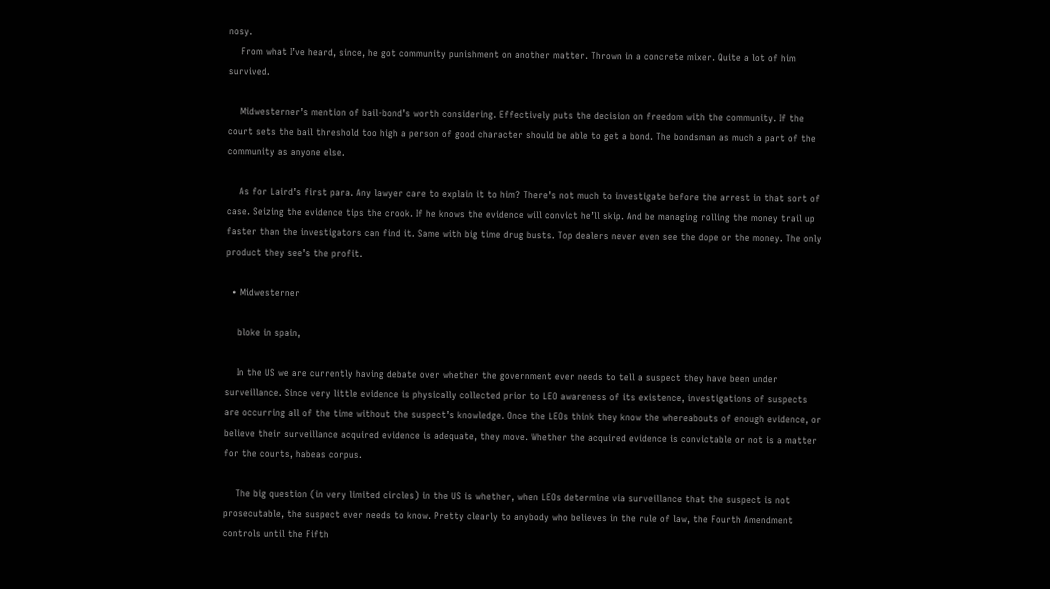nosy.
    From what I’ve heard, since, he got community punishment on another matter. Thrown in a concrete mixer. Quite a lot of him survived.

    Midwesterner’s mention of bail-bond’s worth considering. Effectively puts the decision on freedom with the community. If the court sets the bail threshold too high a person of good character should be able to get a bond. The bondsman as much a part of the community as anyone else.

    As for Laird’s first para. Any lawyer care to explain it to him? There’s not much to investigate before the arrest in that sort of case. Seizing the evidence tips the crook. If he knows the evidence will convict he’ll skip. And be managing rolling the money trail up faster than the investigators can find it. Same with big time drug busts. Top dealers never even see the dope or the money. The only product they see’s the profit.

  • Midwesterner

    bloke in spain,

    In the US we are currently having debate over whether the government ever needs to tell a suspect they have been under surveillance. Since very little evidence is physically collected prior to LEO awareness of its existence, investigations of suspects are occurring all of the time without the suspect’s knowledge. Once the LEOs think they know the whereabouts of enough evidence, or believe their surveillance acquired evidence is adequate, they move. Whether the acquired evidence is convictable or not is a matter for the courts, habeas corpus.

    The big question (in very limited circles) in the US is whether, when LEOs determine via surveillance that the suspect is not prosecutable, the suspect ever needs to know. Pretty clearly to anybody who believes in the rule of law, the Fourth Amendment controls until the Fifth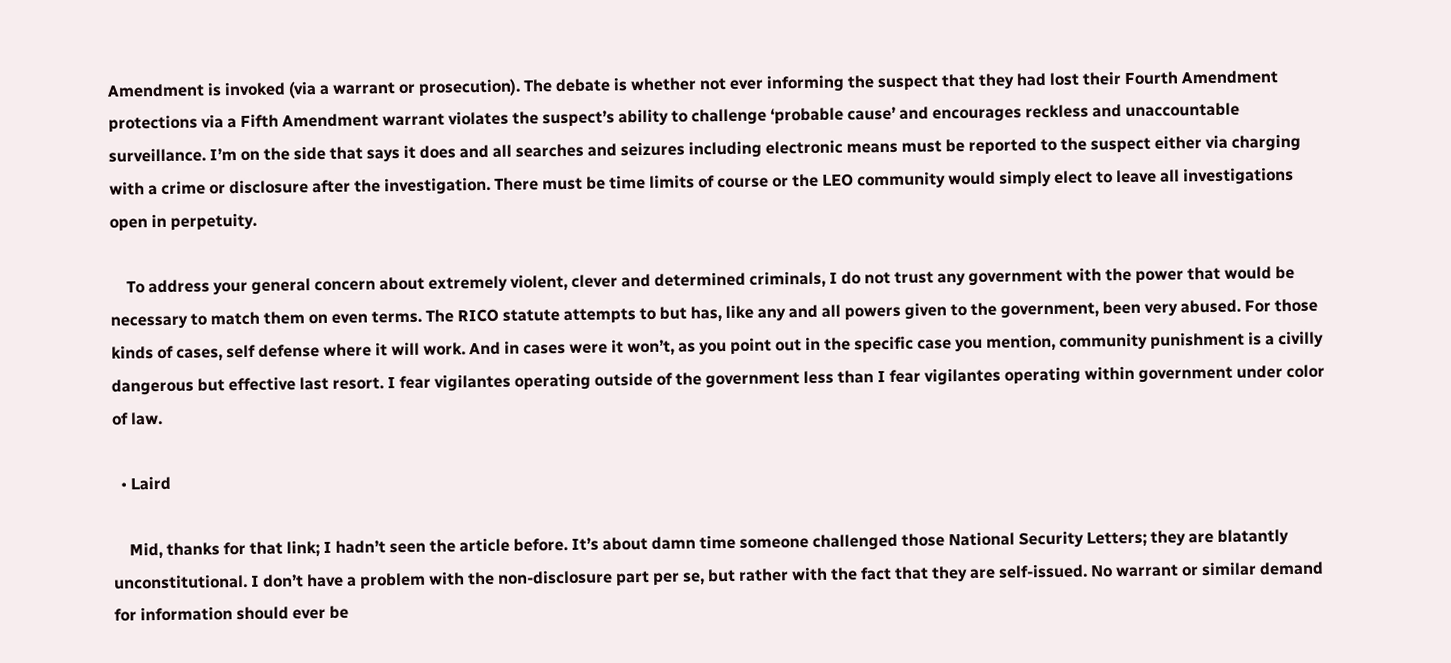Amendment is invoked (via a warrant or prosecution). The debate is whether not ever informing the suspect that they had lost their Fourth Amendment protections via a Fifth Amendment warrant violates the suspect’s ability to challenge ‘probable cause’ and encourages reckless and unaccountable surveillance. I’m on the side that says it does and all searches and seizures including electronic means must be reported to the suspect either via charging with a crime or disclosure after the investigation. There must be time limits of course or the LEO community would simply elect to leave all investigations open in perpetuity.

    To address your general concern about extremely violent, clever and determined criminals, I do not trust any government with the power that would be necessary to match them on even terms. The RICO statute attempts to but has, like any and all powers given to the government, been very abused. For those kinds of cases, self defense where it will work. And in cases were it won’t, as you point out in the specific case you mention, community punishment is a civilly dangerous but effective last resort. I fear vigilantes operating outside of the government less than I fear vigilantes operating within government under color of law.

  • Laird

    Mid, thanks for that link; I hadn’t seen the article before. It’s about damn time someone challenged those National Security Letters; they are blatantly unconstitutional. I don’t have a problem with the non-disclosure part per se, but rather with the fact that they are self-issued. No warrant or similar demand for information should ever be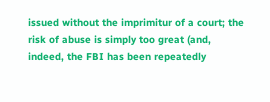issued without the imprimitur of a court; the risk of abuse is simply too great (and, indeed, the FBI has been repeatedly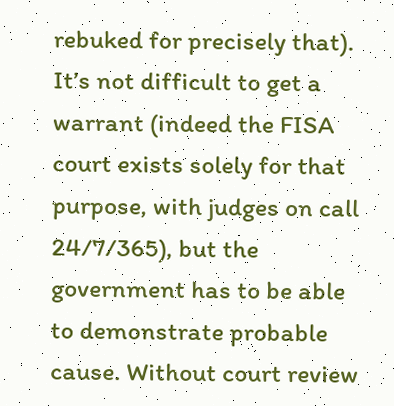rebuked for precisely that). It’s not difficult to get a warrant (indeed the FISA court exists solely for that purpose, with judges on call 24/7/365), but the government has to be able to demonstrate probable cause. Without court review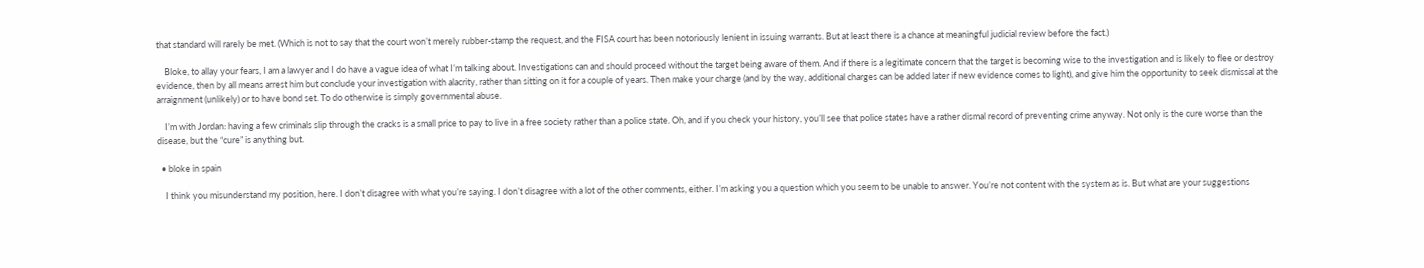that standard will rarely be met. (Which is not to say that the court won’t merely rubber-stamp the request, and the FISA court has been notoriously lenient in issuing warrants. But at least there is a chance at meaningful judicial review before the fact.)

    Bloke, to allay your fears, I am a lawyer and I do have a vague idea of what I’m talking about. Investigations can and should proceed without the target being aware of them. And if there is a legitimate concern that the target is becoming wise to the investigation and is likely to flee or destroy evidence, then by all means arrest him but conclude your investigation with alacrity, rather than sitting on it for a couple of years. Then make your charge (and by the way, additional charges can be added later if new evidence comes to light), and give him the opportunity to seek dismissal at the arraignment (unlikely) or to have bond set. To do otherwise is simply governmental abuse.

    I’m with Jordan: having a few criminals slip through the cracks is a small price to pay to live in a free society rather than a police state. Oh, and if you check your history, you’ll see that police states have a rather dismal record of preventing crime anyway. Not only is the cure worse than the disease, but the “cure” is anything but.

  • bloke in spain

    I think you misunderstand my position, here. I don’t disagree with what you’re saying. I don’t disagree with a lot of the other comments, either. I’m asking you a question which you seem to be unable to answer. You’re not content with the system as is. But what are your suggestions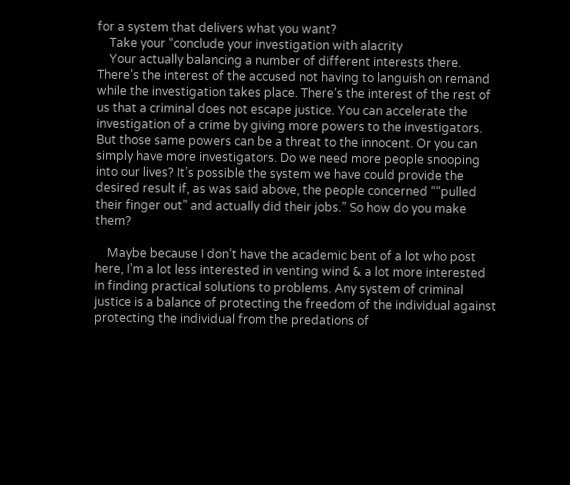for a system that delivers what you want?
    Take your “conclude your investigation with alacrity
    Your actually balancing a number of different interests there. There’s the interest of the accused not having to languish on remand while the investigation takes place. There’s the interest of the rest of us that a criminal does not escape justice. You can accelerate the investigation of a crime by giving more powers to the investigators. But those same powers can be a threat to the innocent. Or you can simply have more investigators. Do we need more people snooping into our lives? It’s possible the system we have could provide the desired result if, as was said above, the people concerned ““pulled their finger out” and actually did their jobs.” So how do you make them?

    Maybe because I don’t have the academic bent of a lot who post here, I’m a lot less interested in venting wind & a lot more interested in finding practical solutions to problems. Any system of criminal justice is a balance of protecting the freedom of the individual against protecting the individual from the predations of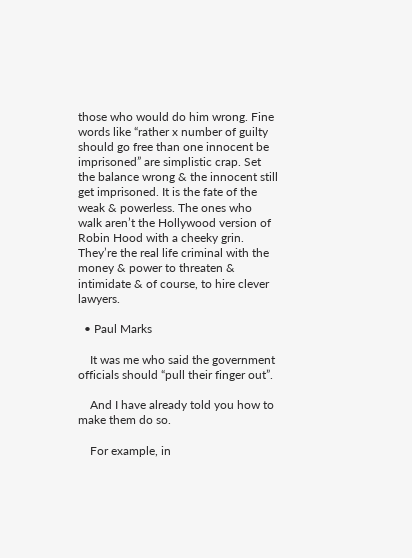those who would do him wrong. Fine words like “rather x number of guilty should go free than one innocent be imprisoned” are simplistic crap. Set the balance wrong & the innocent still get imprisoned. It is the fate of the weak & powerless. The ones who walk aren’t the Hollywood version of Robin Hood with a cheeky grin. They’re the real life criminal with the money & power to threaten & intimidate & of course, to hire clever lawyers.

  • Paul Marks

    It was me who said the government officials should “pull their finger out”.

    And I have already told you how to make them do so.

    For example, in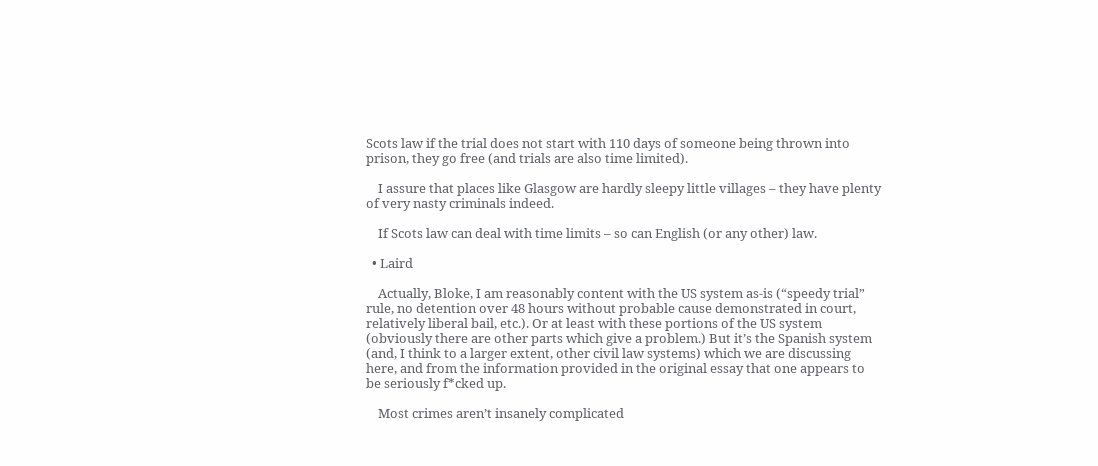Scots law if the trial does not start with 110 days of someone being thrown into prison, they go free (and trials are also time limited).

    I assure that places like Glasgow are hardly sleepy little villages – they have plenty of very nasty criminals indeed.

    If Scots law can deal with time limits – so can English (or any other) law.

  • Laird

    Actually, Bloke, I am reasonably content with the US system as-is (“speedy trial” rule, no detention over 48 hours without probable cause demonstrated in court, relatively liberal bail, etc.). Or at least with these portions of the US system (obviously there are other parts which give a problem.) But it’s the Spanish system (and, I think to a larger extent, other civil law systems) which we are discussing here, and from the information provided in the original essay that one appears to be seriously f*cked up.

    Most crimes aren’t insanely complicated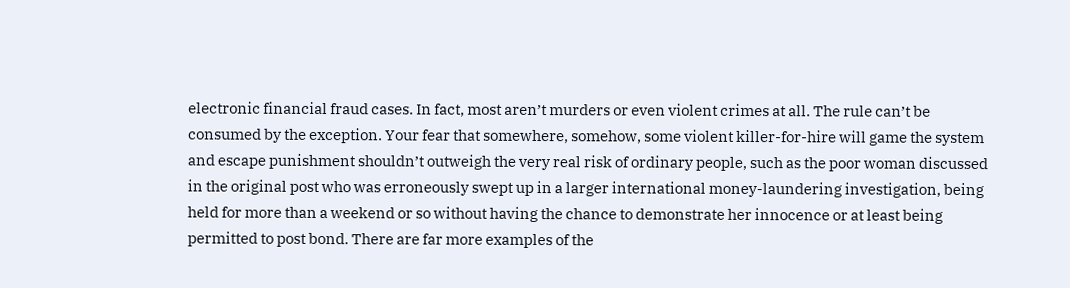electronic financial fraud cases. In fact, most aren’t murders or even violent crimes at all. The rule can’t be consumed by the exception. Your fear that somewhere, somehow, some violent killer-for-hire will game the system and escape punishment shouldn’t outweigh the very real risk of ordinary people, such as the poor woman discussed in the original post who was erroneously swept up in a larger international money-laundering investigation, being held for more than a weekend or so without having the chance to demonstrate her innocence or at least being permitted to post bond. There are far more examples of the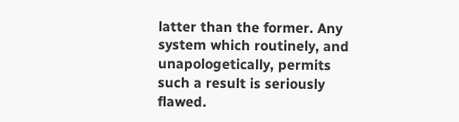latter than the former. Any system which routinely, and unapologetically, permits such a result is seriously flawed.